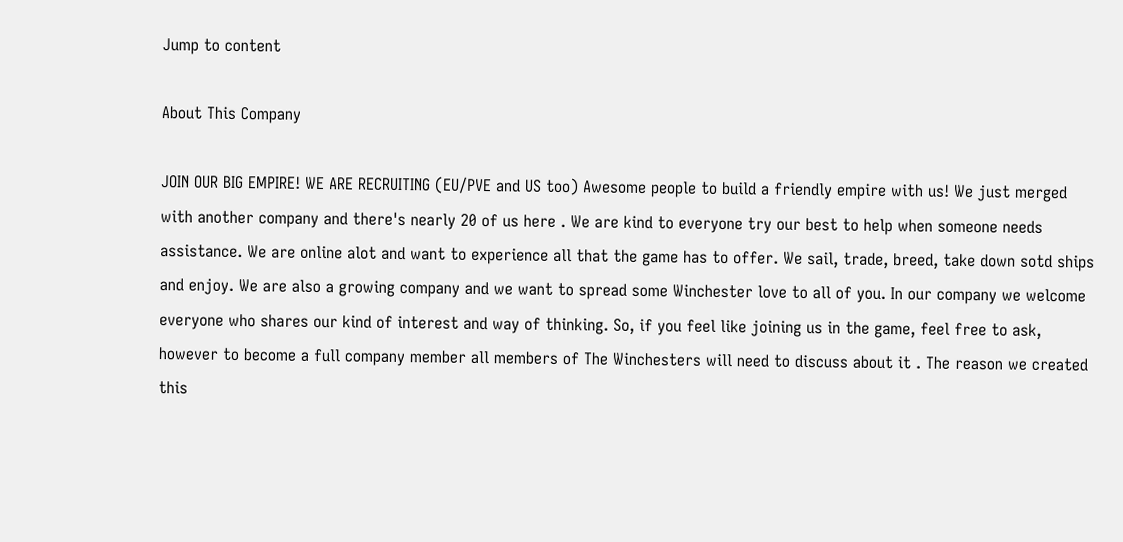Jump to content

About This Company

JOIN OUR BIG EMPIRE! WE ARE RECRUITING (EU/PVE and US too) Awesome people to build a friendly empire with us! We just merged with another company and there's nearly 20 of us here . We are kind to everyone try our best to help when someone needs assistance. We are online alot and want to experience all that the game has to offer. We sail, trade, breed, take down sotd ships and enjoy. We are also a growing company and we want to spread some Winchester love to all of you. In our company we welcome everyone who shares our kind of interest and way of thinking. So, if you feel like joining us in the game, feel free to ask, however to become a full company member all members of The Winchesters will need to discuss about it . The reason we created this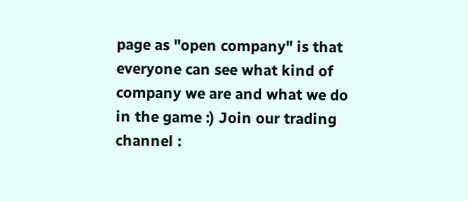page as "open company" is that everyone can see what kind of company we are and what we do in the game :) Join our trading channel :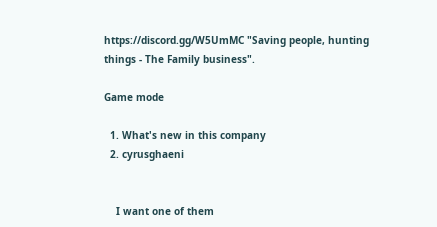https://discord.gg/W5UmMC "Saving people, hunting things - The Family business".

Game mode

  1. What's new in this company
  2. cyrusghaeni


    I want one of them